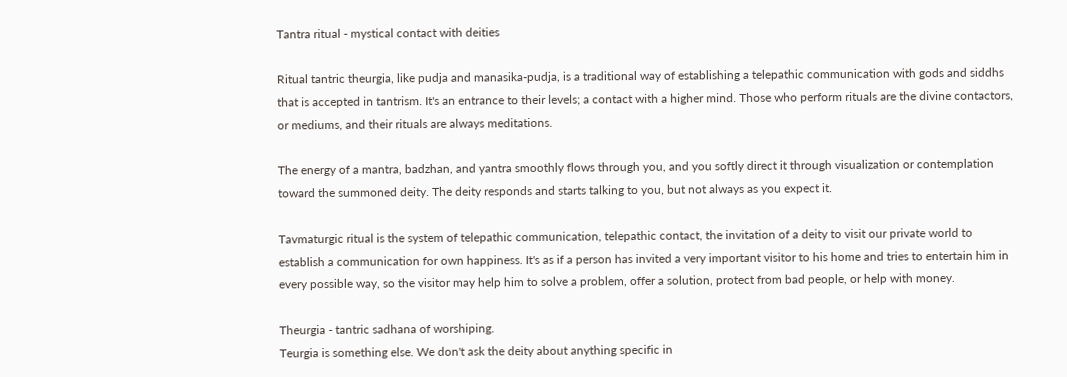Tantra ritual - mystical contact with deities

Ritual tantric theurgia, like pudja and manasika-pudja, is a traditional way of establishing a telepathic communication with gods and siddhs that is accepted in tantrism. It's an entrance to their levels; a contact with a higher mind. Those who perform rituals are the divine contactors, or mediums, and their rituals are always meditations.

The energy of a mantra, badzhan, and yantra smoothly flows through you, and you softly direct it through visualization or contemplation toward the summoned deity. The deity responds and starts talking to you, but not always as you expect it.

Tavmaturgic ritual is the system of telepathic communication, telepathic contact, the invitation of a deity to visit our private world to establish a communication for own happiness. It's as if a person has invited a very important visitor to his home and tries to entertain him in every possible way, so the visitor may help him to solve a problem, offer a solution, protect from bad people, or help with money.

Theurgia - tantric sadhana of worshiping.
Teurgia is something else. We don't ask the deity about anything specific in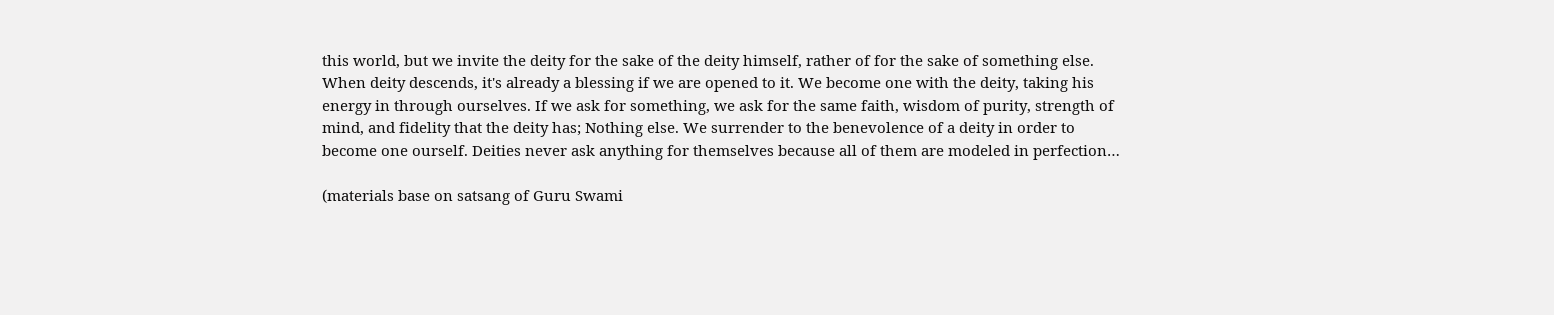this world, but we invite the deity for the sake of the deity himself, rather of for the sake of something else. When deity descends, it's already a blessing if we are opened to it. We become one with the deity, taking his energy in through ourselves. If we ask for something, we ask for the same faith, wisdom of purity, strength of mind, and fidelity that the deity has; Nothing else. We surrender to the benevolence of a deity in order to become one ourself. Deities never ask anything for themselves because all of them are modeled in perfection…

(materials base on satsang of Guru Swami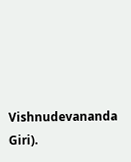Vishnudevananda Giri).